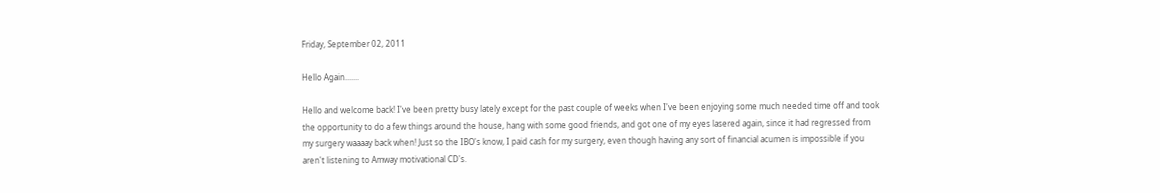Friday, September 02, 2011

Hello Again.......

Hello and welcome back! I've been pretty busy lately except for the past couple of weeks when I've been enjoying some much needed time off and took the opportunity to do a few things around the house, hang with some good friends, and got one of my eyes lasered again, since it had regressed from my surgery waaaay back when! Just so the IBO's know, I paid cash for my surgery, even though having any sort of financial acumen is impossible if you aren't listening to Amway motivational CD's.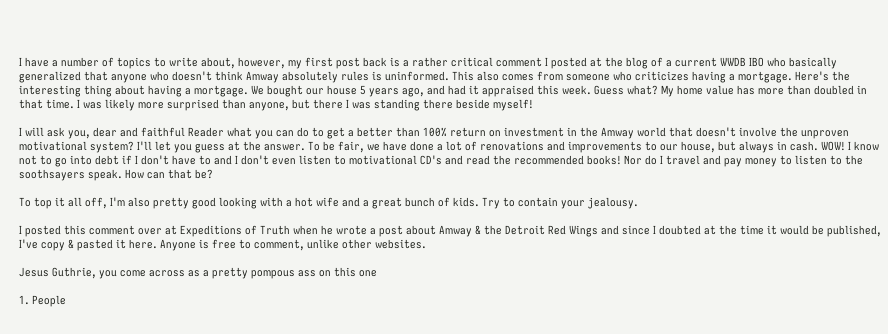I have a number of topics to write about, however, my first post back is a rather critical comment I posted at the blog of a current WWDB IBO who basically generalized that anyone who doesn't think Amway absolutely rules is uninformed. This also comes from someone who criticizes having a mortgage. Here's the interesting thing about having a mortgage. We bought our house 5 years ago, and had it appraised this week. Guess what? My home value has more than doubled in that time. I was likely more surprised than anyone, but there I was standing there beside myself!

I will ask you, dear and faithful Reader what you can do to get a better than 100% return on investment in the Amway world that doesn't involve the unproven motivational system? I'll let you guess at the answer. To be fair, we have done a lot of renovations and improvements to our house, but always in cash. WOW! I know not to go into debt if I don't have to and I don't even listen to motivational CD's and read the recommended books! Nor do I travel and pay money to listen to the soothsayers speak. How can that be?

To top it all off, I'm also pretty good looking with a hot wife and a great bunch of kids. Try to contain your jealousy.

I posted this comment over at Expeditions of Truth when he wrote a post about Amway & the Detroit Red Wings and since I doubted at the time it would be published, I've copy & pasted it here. Anyone is free to comment, unlike other websites.

Jesus Guthrie, you come across as a pretty pompous ass on this one

1. People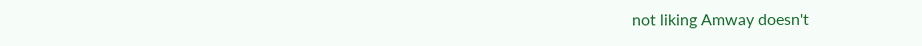not liking Amway doesn't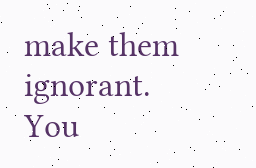make them ignorant. You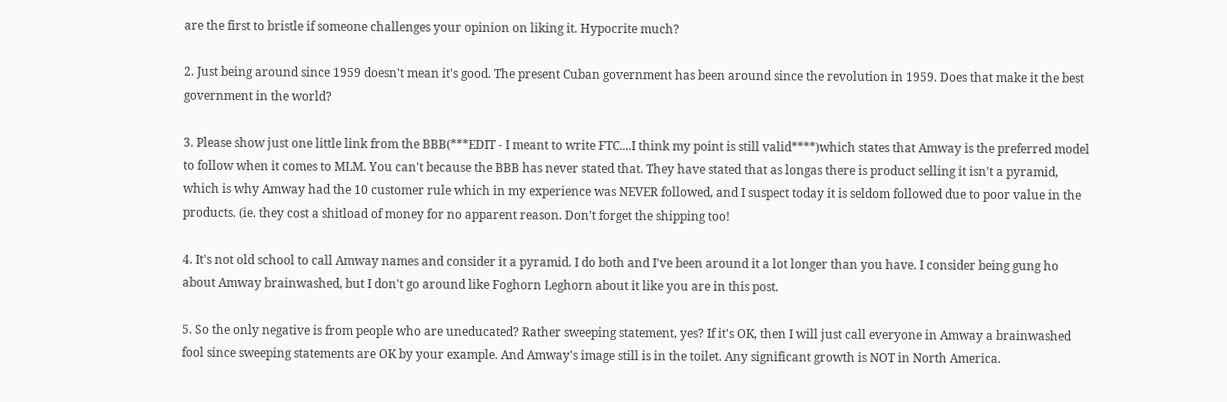are the first to bristle if someone challenges your opinion on liking it. Hypocrite much?

2. Just being around since 1959 doesn't mean it's good. The present Cuban government has been around since the revolution in 1959. Does that make it the best government in the world?

3. Please show just one little link from the BBB(***EDIT - I meant to write FTC....I think my point is still valid****)which states that Amway is the preferred model to follow when it comes to MLM. You can't because the BBB has never stated that. They have stated that as longas there is product selling it isn't a pyramid, which is why Amway had the 10 customer rule which in my experience was NEVER followed, and I suspect today it is seldom followed due to poor value in the products. (ie. they cost a shitload of money for no apparent reason. Don't forget the shipping too!

4. It's not old school to call Amway names and consider it a pyramid. I do both and I've been around it a lot longer than you have. I consider being gung ho about Amway brainwashed, but I don't go around like Foghorn Leghorn about it like you are in this post.

5. So the only negative is from people who are uneducated? Rather sweeping statement, yes? If it's OK, then I will just call everyone in Amway a brainwashed fool since sweeping statements are OK by your example. And Amway's image still is in the toilet. Any significant growth is NOT in North America.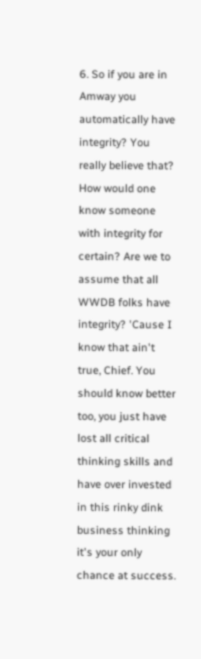6. So if you are in Amway you automatically have integrity? You really believe that? How would one know someone with integrity for certain? Are we to assume that all WWDB folks have integrity? 'Cause I know that ain't true, Chief. You should know better too, you just have lost all critical thinking skills and have over invested in this rinky dink business thinking it's your only chance at success.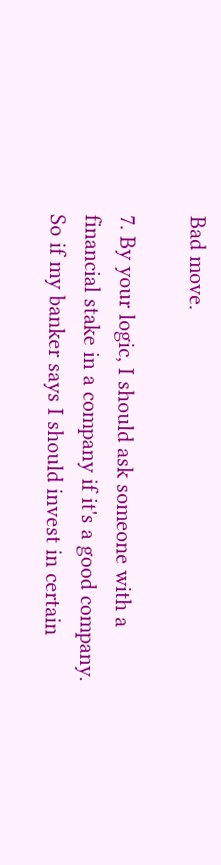Bad move.

7. By your logic, I should ask someone with a financial stake in a company if it's a good company. So if my banker says I should invest in certain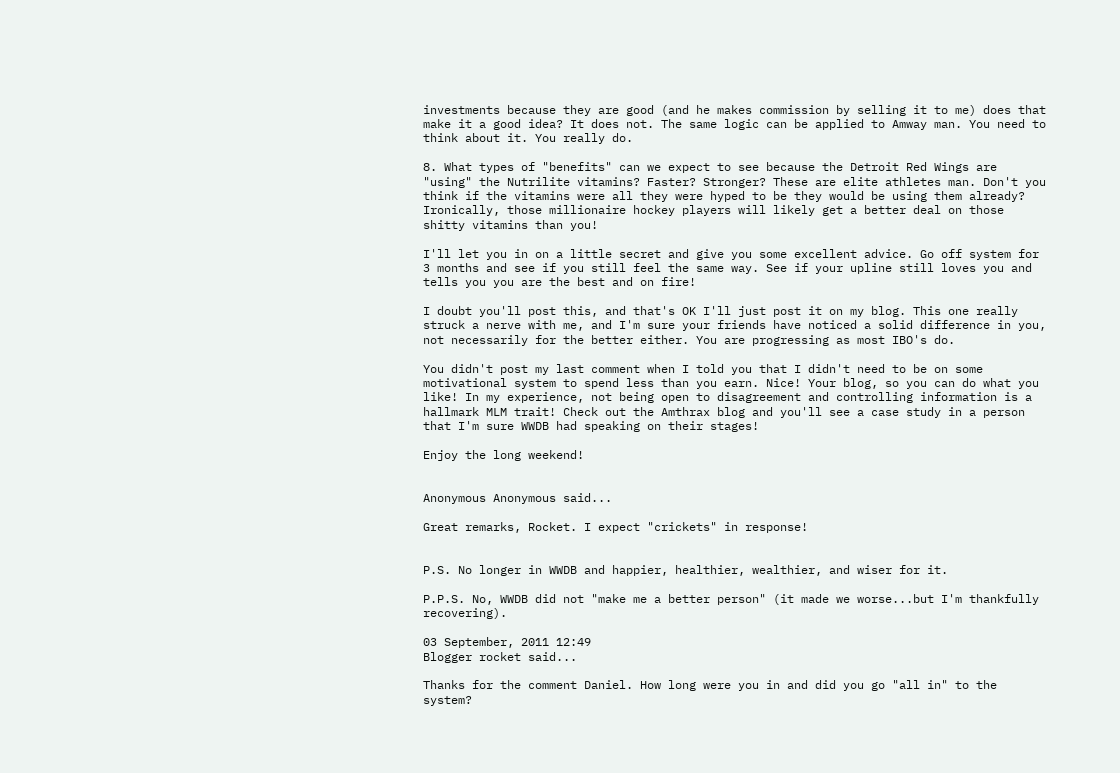investments because they are good (and he makes commission by selling it to me) does that make it a good idea? It does not. The same logic can be applied to Amway man. You need to think about it. You really do.

8. What types of "benefits" can we expect to see because the Detroit Red Wings are "using" the Nutrilite vitamins? Faster? Stronger? These are elite athletes man. Don't you think if the vitamins were all they were hyped to be they would be using them already? Ironically, those millionaire hockey players will likely get a better deal on those shitty vitamins than you!

I'll let you in on a little secret and give you some excellent advice. Go off system for 3 months and see if you still feel the same way. See if your upline still loves you and tells you you are the best and on fire!

I doubt you'll post this, and that's OK I'll just post it on my blog. This one really struck a nerve with me, and I'm sure your friends have noticed a solid difference in you, not necessarily for the better either. You are progressing as most IBO's do.

You didn't post my last comment when I told you that I didn't need to be on some motivational system to spend less than you earn. Nice! Your blog, so you can do what you like! In my experience, not being open to disagreement and controlling information is a hallmark MLM trait! Check out the Amthrax blog and you'll see a case study in a person that I'm sure WWDB had speaking on their stages!

Enjoy the long weekend!


Anonymous Anonymous said...

Great remarks, Rocket. I expect "crickets" in response!


P.S. No longer in WWDB and happier, healthier, wealthier, and wiser for it.

P.P.S. No, WWDB did not "make me a better person" (it made we worse...but I'm thankfully recovering).

03 September, 2011 12:49
Blogger rocket said...

Thanks for the comment Daniel. How long were you in and did you go "all in" to the system?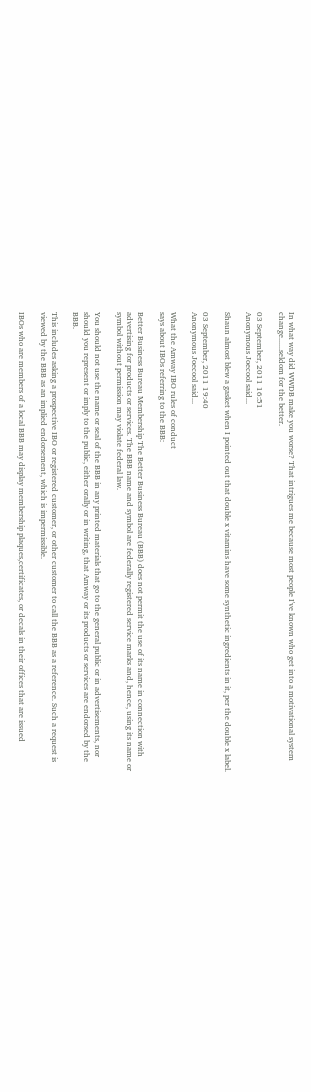In what way did WWDB make you worse? That intrigues me because most people I've known who get into a motivational system change......seldom for the better.

03 September, 2011 16:51
Anonymous Joecool said...

Shaun almost blew a gasket when I pointed out that double x vitamins have some synthetic ingredients in it, per the double x label.

03 September, 2011 19:40
Anonymous Joecool said...

What the Amway IBO rules of conduct
says about IBOs referring to the BBB:

Better Business Bureau Membership The Better Business Bureau (BBB) does not permit the use of its name in connection with advertising for products or services. The BBB name and symbol are federally registered service marks and, hence, using its name or symbol without permission may violate federal law.

You should not use the name or seal of the BBB in any printed materials that go to the general public or in advertisements, nor should you represent or imply to the public, either orally or in writing, that Amway or its products or services are endorsed by the BBB.

This includes asking a prospective IBO or registered customer, or other customer to call the BBB as a reference. Such a request is viewed by the BBB as an implied endorsement, which is impermissible.

IBOs who are members of a local BBB may display membership plaques,certificates, or decals in their offices that are issued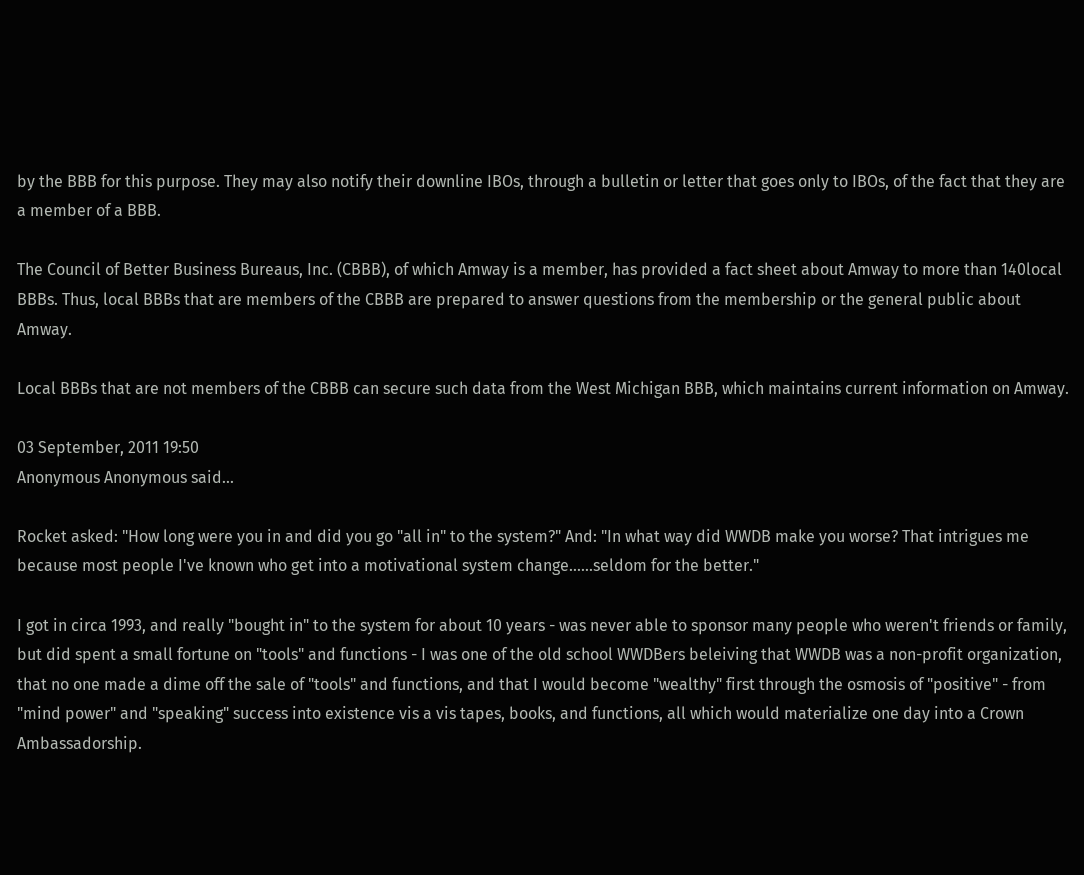by the BBB for this purpose. They may also notify their downline IBOs, through a bulletin or letter that goes only to IBOs, of the fact that they are a member of a BBB.

The Council of Better Business Bureaus, Inc. (CBBB), of which Amway is a member, has provided a fact sheet about Amway to more than 140local BBBs. Thus, local BBBs that are members of the CBBB are prepared to answer questions from the membership or the general public about Amway.

Local BBBs that are not members of the CBBB can secure such data from the West Michigan BBB, which maintains current information on Amway.

03 September, 2011 19:50
Anonymous Anonymous said...

Rocket asked: "How long were you in and did you go "all in" to the system?" And: "In what way did WWDB make you worse? That intrigues me because most people I've known who get into a motivational system change......seldom for the better."

I got in circa 1993, and really "bought in" to the system for about 10 years - was never able to sponsor many people who weren't friends or family, but did spent a small fortune on "tools" and functions - I was one of the old school WWDBers beleiving that WWDB was a non-profit organization, that no one made a dime off the sale of "tools" and functions, and that I would become "wealthy" first through the osmosis of "positive" - from "mind power" and "speaking" success into existence vis a vis tapes, books, and functions, all which would materialize one day into a Crown Ambassadorship.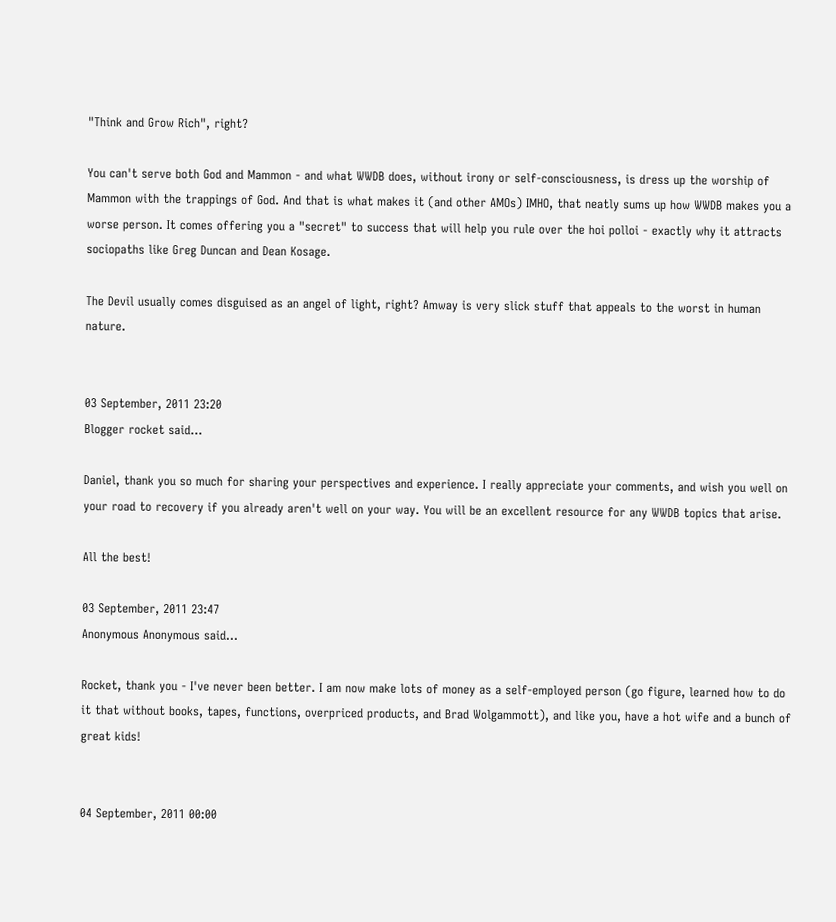"Think and Grow Rich", right?

You can't serve both God and Mammon - and what WWDB does, without irony or self-consciousness, is dress up the worship of Mammon with the trappings of God. And that is what makes it (and other AMOs) IMHO, that neatly sums up how WWDB makes you a worse person. It comes offering you a "secret" to success that will help you rule over the hoi polloi - exactly why it attracts sociopaths like Greg Duncan and Dean Kosage.

The Devil usually comes disguised as an angel of light, right? Amway is very slick stuff that appeals to the worst in human nature.


03 September, 2011 23:20
Blogger rocket said...

Daniel, thank you so much for sharing your perspectives and experience. I really appreciate your comments, and wish you well on your road to recovery if you already aren't well on your way. You will be an excellent resource for any WWDB topics that arise.

All the best!

03 September, 2011 23:47
Anonymous Anonymous said...

Rocket, thank you - I've never been better. I am now make lots of money as a self-employed person (go figure, learned how to do it that without books, tapes, functions, overpriced products, and Brad Wolgammott), and like you, have a hot wife and a bunch of great kids!


04 September, 2011 00:00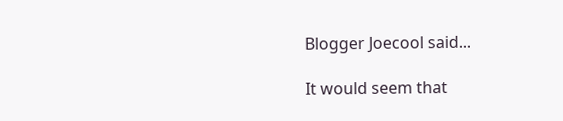Blogger Joecool said...

It would seem that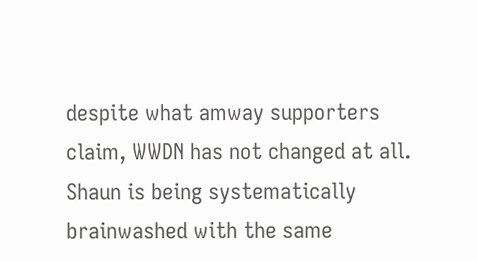despite what amway supporters claim, WWDN has not changed at all. Shaun is being systematically brainwashed with the same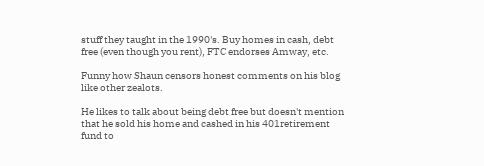stuff they taught in the 1990's. Buy homes in cash, debt free (even though you rent), FTC endorses Amway, etc.

Funny how Shaun censors honest comments on his blog like other zealots.

He likes to talk about being debt free but doesn't mention that he sold his home and cashed in his 401retirement fund to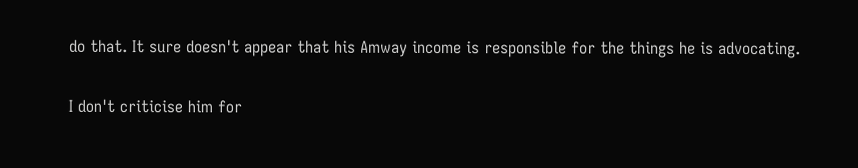do that. It sure doesn't appear that his Amway income is responsible for the things he is advocating.

I don't criticise him for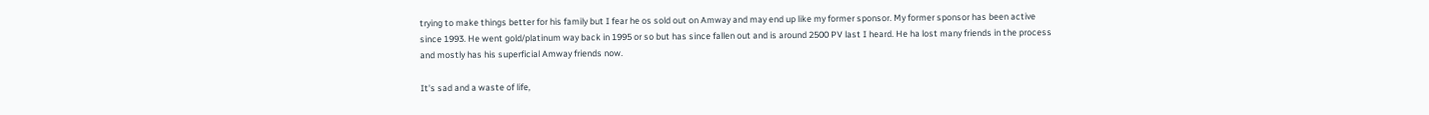trying to make things better for his family but I fear he os sold out on Amway and may end up like my former sponsor. My former sponsor has been active since 1993. He went gold/platinum way back in 1995 or so but has since fallen out and is around 2500 PV last I heard. He ha lost many friends in the process and mostly has his superficial Amway friends now.

It's sad and a waste of life,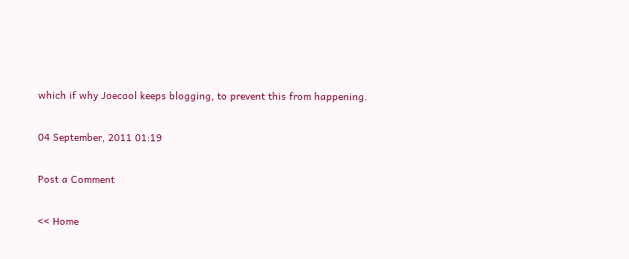which if why Joecool keeps blogging, to prevent this from happening.

04 September, 2011 01:19

Post a Comment

<< Home